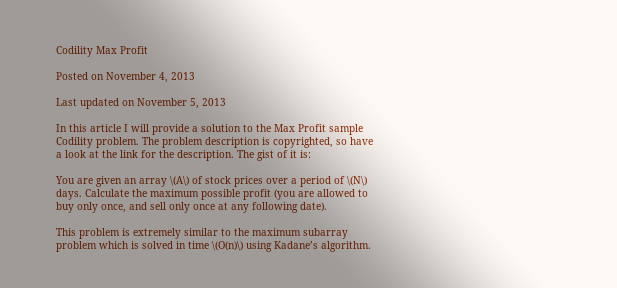Codility Max Profit

Posted on November 4, 2013

Last updated on November 5, 2013

In this article I will provide a solution to the Max Profit sample Codility problem. The problem description is copyrighted, so have a look at the link for the description. The gist of it is:

You are given an array \(A\) of stock prices over a period of \(N\) days. Calculate the maximum possible profit (you are allowed to buy only once, and sell only once at any following date).

This problem is extremely similar to the maximum subarray problem which is solved in time \(O(n)\) using Kadane’s algorithm.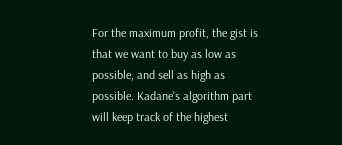For the maximum profit, the gist is that we want to buy as low as possible, and sell as high as possible. Kadane’s algorithm part will keep track of the highest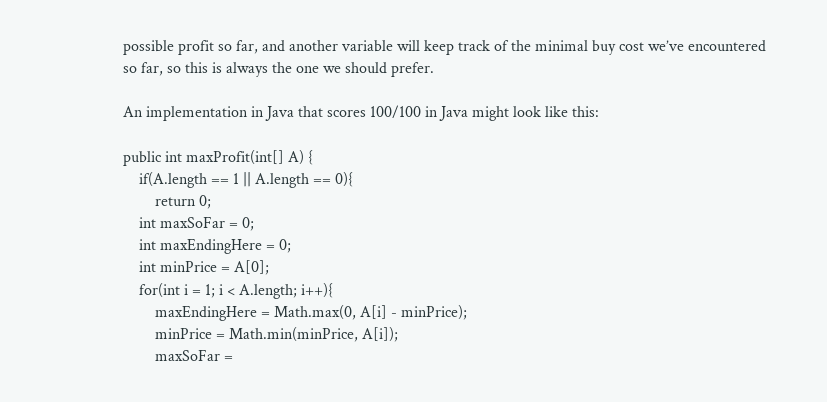possible profit so far, and another variable will keep track of the minimal buy cost we’ve encountered so far, so this is always the one we should prefer.

An implementation in Java that scores 100/100 in Java might look like this:

public int maxProfit(int[] A) {
    if(A.length == 1 || A.length == 0){
        return 0;
    int maxSoFar = 0;
    int maxEndingHere = 0;
    int minPrice = A[0];
    for(int i = 1; i < A.length; i++){
        maxEndingHere = Math.max(0, A[i] - minPrice);
        minPrice = Math.min(minPrice, A[i]);
        maxSoFar =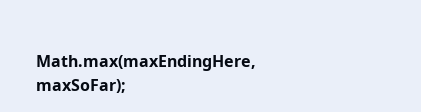Math.max(maxEndingHere, maxSoFar);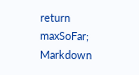return maxSoFar;
Markdown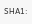SHA1: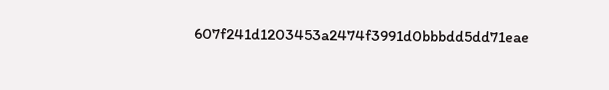607f241d1203453a2474f3991d0bbbdd5dd71eae